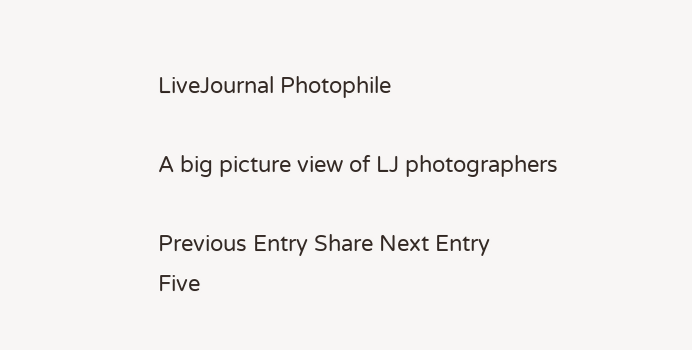LiveJournal Photophile

A big picture view of LJ photographers

Previous Entry Share Next Entry
Five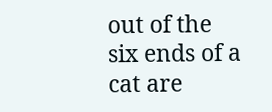out of the six ends of a cat are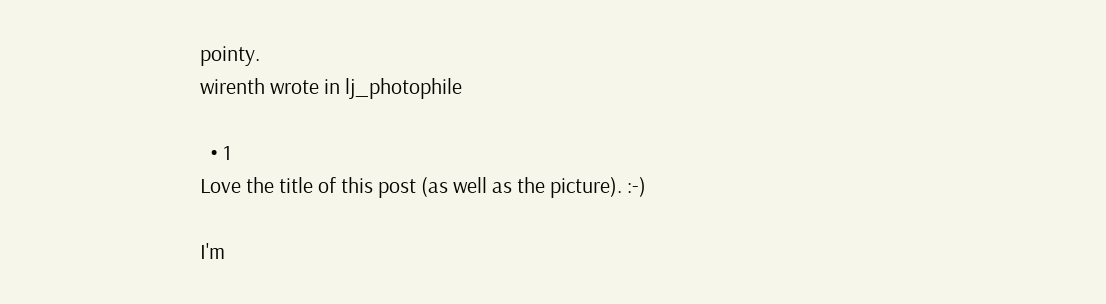pointy.
wirenth wrote in lj_photophile

  • 1
Love the title of this post (as well as the picture). :-)

I'm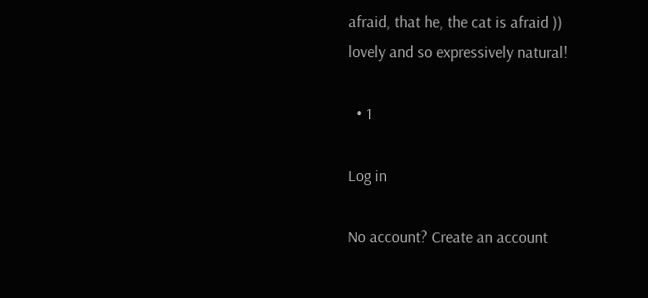afraid, that he, the cat is afraid ))
lovely and so expressively natural!

  • 1

Log in

No account? Create an account